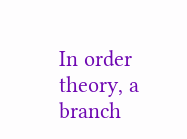In order theory, a branch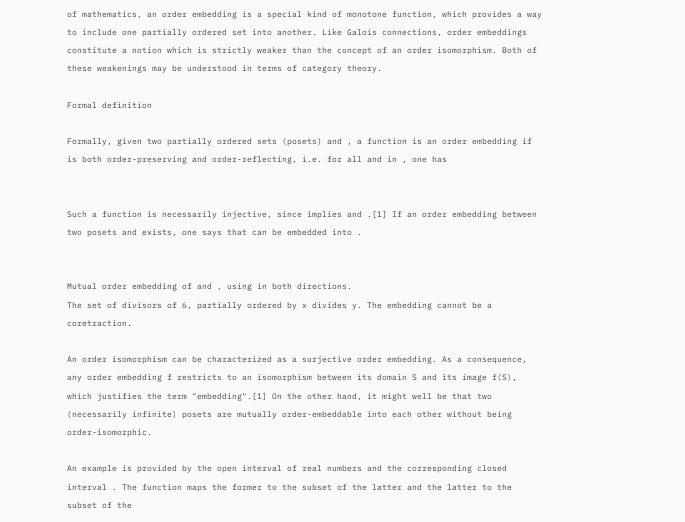of mathematics, an order embedding is a special kind of monotone function, which provides a way to include one partially ordered set into another. Like Galois connections, order embeddings constitute a notion which is strictly weaker than the concept of an order isomorphism. Both of these weakenings may be understood in terms of category theory.

Formal definition

Formally, given two partially ordered sets (posets) and , a function is an order embedding if is both order-preserving and order-reflecting, i.e. for all and in , one has


Such a function is necessarily injective, since implies and .[1] If an order embedding between two posets and exists, one says that can be embedded into .


Mutual order embedding of and , using in both directions.
The set of divisors of 6, partially ordered by x divides y. The embedding cannot be a coretraction.

An order isomorphism can be characterized as a surjective order embedding. As a consequence, any order embedding f restricts to an isomorphism between its domain S and its image f(S), which justifies the term "embedding".[1] On the other hand, it might well be that two (necessarily infinite) posets are mutually order-embeddable into each other without being order-isomorphic.

An example is provided by the open interval of real numbers and the corresponding closed interval . The function maps the former to the subset of the latter and the latter to the subset of the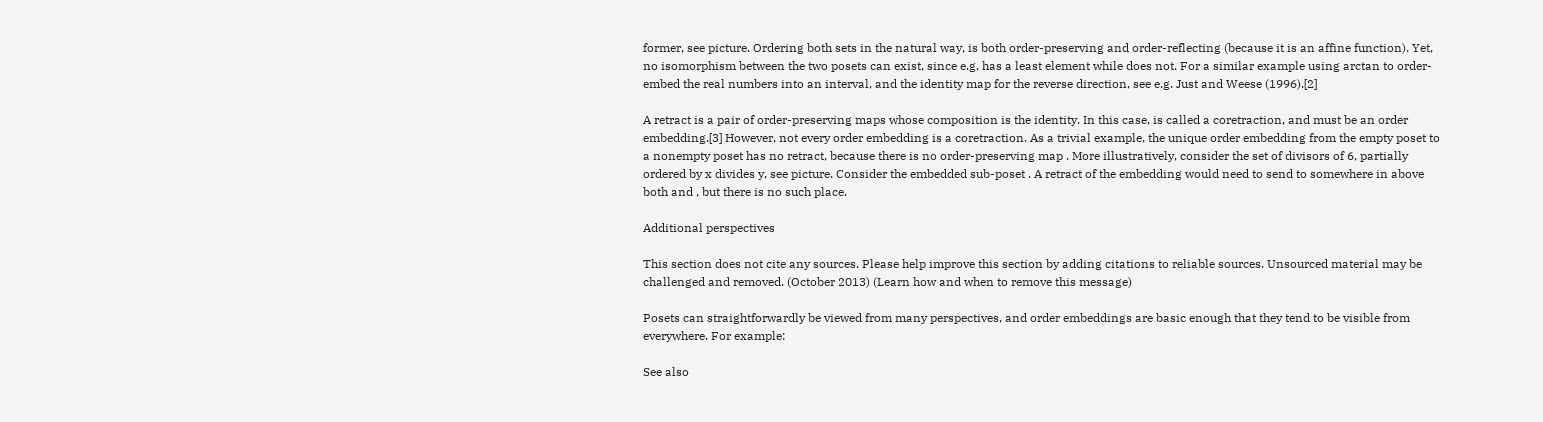former, see picture. Ordering both sets in the natural way, is both order-preserving and order-reflecting (because it is an affine function). Yet, no isomorphism between the two posets can exist, since e.g. has a least element while does not. For a similar example using arctan to order-embed the real numbers into an interval, and the identity map for the reverse direction, see e.g. Just and Weese (1996).[2]

A retract is a pair of order-preserving maps whose composition is the identity. In this case, is called a coretraction, and must be an order embedding.[3] However, not every order embedding is a coretraction. As a trivial example, the unique order embedding from the empty poset to a nonempty poset has no retract, because there is no order-preserving map . More illustratively, consider the set of divisors of 6, partially ordered by x divides y, see picture. Consider the embedded sub-poset . A retract of the embedding would need to send to somewhere in above both and , but there is no such place.

Additional perspectives

This section does not cite any sources. Please help improve this section by adding citations to reliable sources. Unsourced material may be challenged and removed. (October 2013) (Learn how and when to remove this message)

Posets can straightforwardly be viewed from many perspectives, and order embeddings are basic enough that they tend to be visible from everywhere. For example:

See also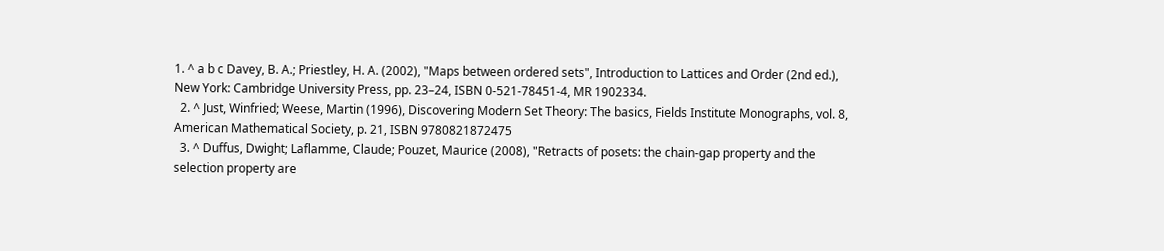1. ^ a b c Davey, B. A.; Priestley, H. A. (2002), "Maps between ordered sets", Introduction to Lattices and Order (2nd ed.), New York: Cambridge University Press, pp. 23–24, ISBN 0-521-78451-4, MR 1902334.
  2. ^ Just, Winfried; Weese, Martin (1996), Discovering Modern Set Theory: The basics, Fields Institute Monographs, vol. 8, American Mathematical Society, p. 21, ISBN 9780821872475
  3. ^ Duffus, Dwight; Laflamme, Claude; Pouzet, Maurice (2008), "Retracts of posets: the chain-gap property and the selection property are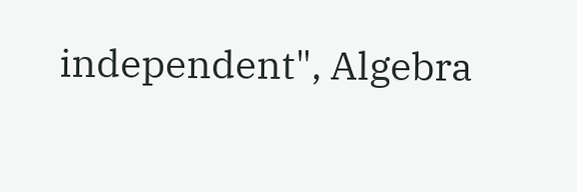independent", Algebra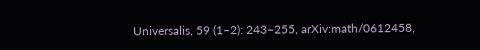Universalis, 59 (1–2): 243–255, arXiv:math/0612458,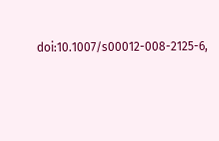doi:10.1007/s00012-008-2125-6,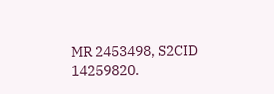MR 2453498, S2CID 14259820.